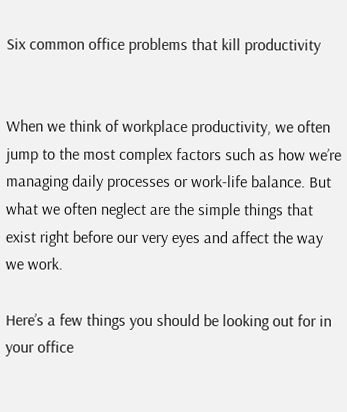Six common office problems that kill productivity


When we think of workplace productivity, we often jump to the most complex factors such as how we’re managing daily processes or work-life balance. But what we often neglect are the simple things that exist right before our very eyes and affect the way we work.

Here’s a few things you should be looking out for in your office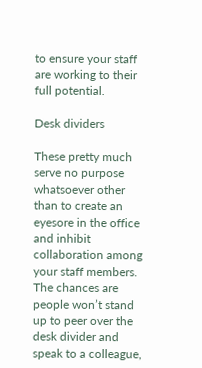to ensure your staff are working to their full potential.

Desk dividers

These pretty much serve no purpose whatsoever other than to create an eyesore in the office and inhibit collaboration among your staff members. The chances are people won’t stand up to peer over the desk divider and speak to a colleague,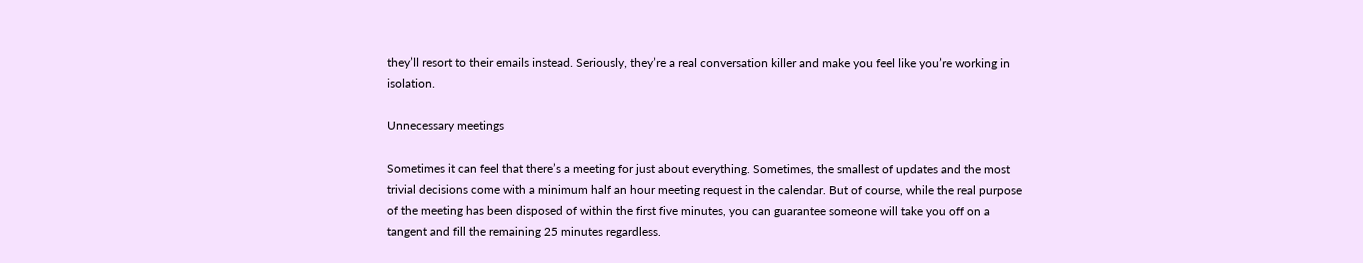they’ll resort to their emails instead. Seriously, they’re a real conversation killer and make you feel like you’re working in isolation.

Unnecessary meetings

Sometimes it can feel that there’s a meeting for just about everything. Sometimes, the smallest of updates and the most trivial decisions come with a minimum half an hour meeting request in the calendar. But of course, while the real purpose of the meeting has been disposed of within the first five minutes, you can guarantee someone will take you off on a tangent and fill the remaining 25 minutes regardless.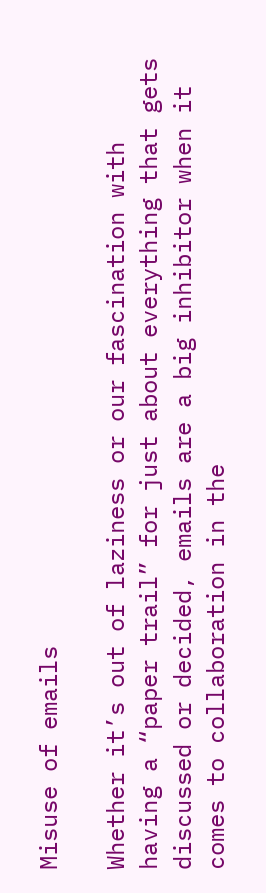Misuse of emails

Whether it’s out of laziness or our fascination with having a “paper trail” for just about everything that gets discussed or decided, emails are a big inhibitor when it comes to collaboration in the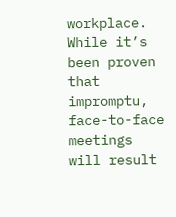workplace. While it’s been proven that impromptu, face-to-face meetings will result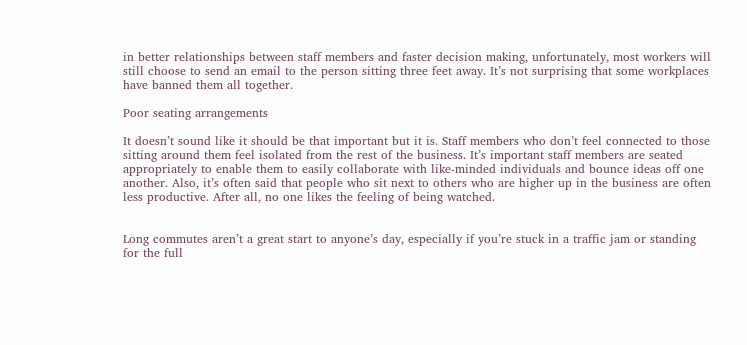in better relationships between staff members and faster decision making, unfortunately, most workers will still choose to send an email to the person sitting three feet away. It’s not surprising that some workplaces have banned them all together.

Poor seating arrangements

It doesn’t sound like it should be that important but it is. Staff members who don’t feel connected to those sitting around them feel isolated from the rest of the business. It’s important staff members are seated appropriately to enable them to easily collaborate with like-minded individuals and bounce ideas off one another. Also, it’s often said that people who sit next to others who are higher up in the business are often less productive. After all, no one likes the feeling of being watched.


Long commutes aren’t a great start to anyone’s day, especially if you’re stuck in a traffic jam or standing for the full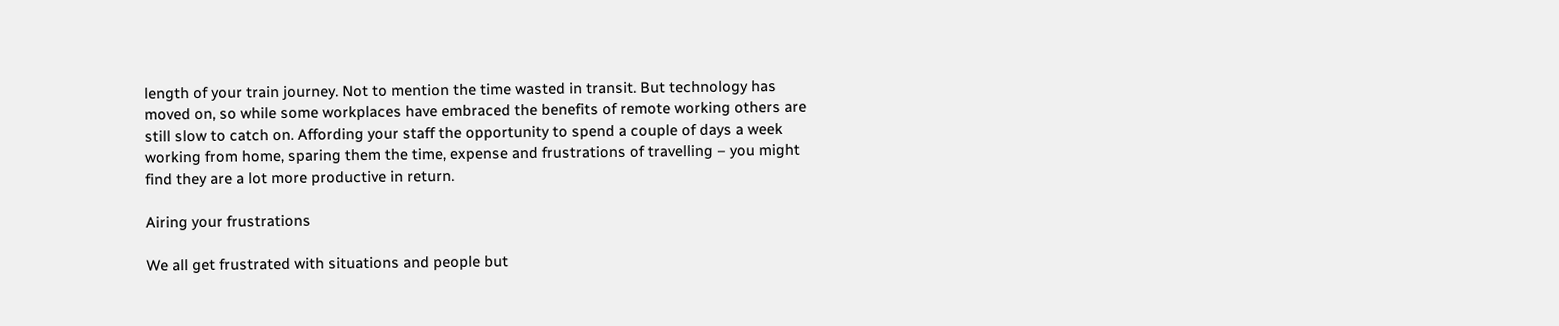length of your train journey. Not to mention the time wasted in transit. But technology has moved on, so while some workplaces have embraced the benefits of remote working others are still slow to catch on. Affording your staff the opportunity to spend a couple of days a week working from home, sparing them the time, expense and frustrations of travelling – you might find they are a lot more productive in return.

Airing your frustrations

We all get frustrated with situations and people but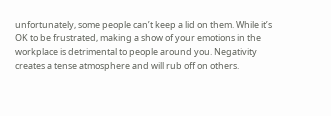unfortunately, some people can’t keep a lid on them. While it’s OK to be frustrated, making a show of your emotions in the workplace is detrimental to people around you. Negativity creates a tense atmosphere and will rub off on others.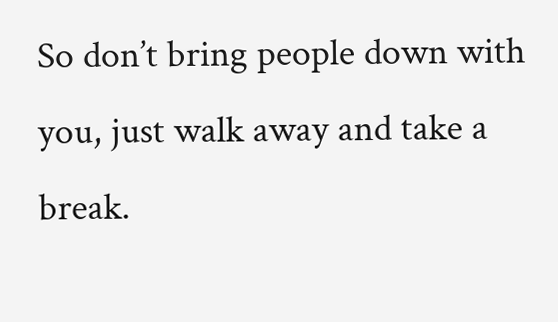So don’t bring people down with you, just walk away and take a break.